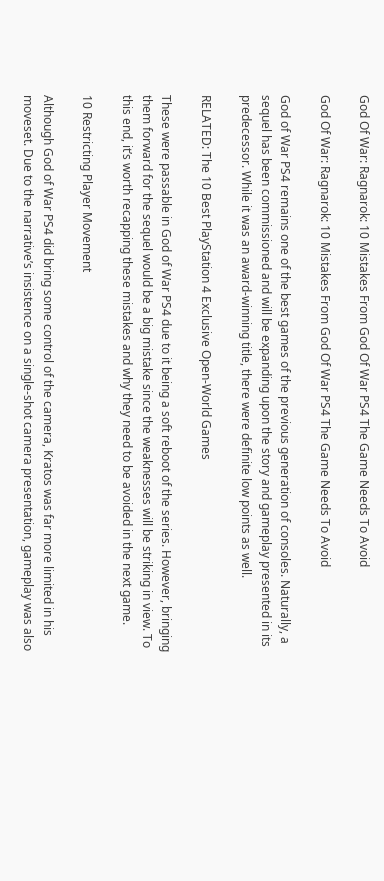God Of War: Ragnarok: 10 Mistakes From God Of War PS4 The Game Needs To Avoid

God Of War: Ragnarok: 10 Mistakes From God Of War PS4 The Game Needs To Avoid

God of War PS4 remains one of the best games of the previous generation of consoles. Naturally, a sequel has been commissioned and will be expanding upon the story and gameplay presented in its predecessor. While it was an award-winning title, there were definite low points as well.

RELATED: The 10 Best PlayStation 4 Exclusive Open-World Games

These were passable in God of War PS4 due to it being a soft reboot of the series. However, bringing them forward for the sequel would be a big mistake since the weaknesses will be striking in view. To this end, it’s worth recapping these mistakes and why they need to be avoided in the next game.

10 Restricting Player Movement

Although God of War PS4 did bring some control of the camera, Kratos was far more limited in his moveset. Due to the narrative’s insistence on a single-shot camera presentation, gameplay was also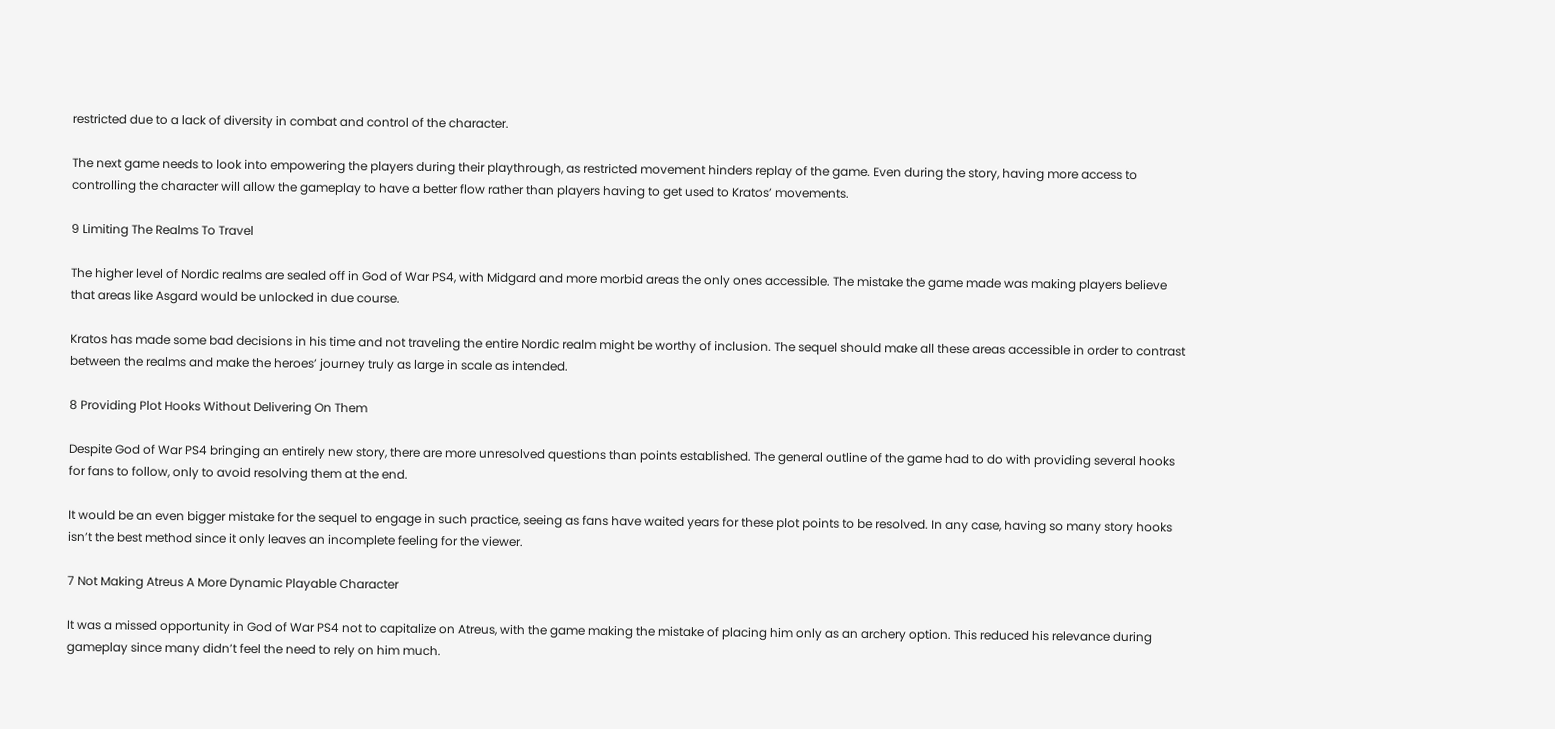restricted due to a lack of diversity in combat and control of the character.

The next game needs to look into empowering the players during their playthrough, as restricted movement hinders replay of the game. Even during the story, having more access to controlling the character will allow the gameplay to have a better flow rather than players having to get used to Kratos’ movements.

9 Limiting The Realms To Travel

The higher level of Nordic realms are sealed off in God of War PS4, with Midgard and more morbid areas the only ones accessible. The mistake the game made was making players believe that areas like Asgard would be unlocked in due course.

Kratos has made some bad decisions in his time and not traveling the entire Nordic realm might be worthy of inclusion. The sequel should make all these areas accessible in order to contrast between the realms and make the heroes’ journey truly as large in scale as intended.

8 Providing Plot Hooks Without Delivering On Them

Despite God of War PS4 bringing an entirely new story, there are more unresolved questions than points established. The general outline of the game had to do with providing several hooks for fans to follow, only to avoid resolving them at the end.

It would be an even bigger mistake for the sequel to engage in such practice, seeing as fans have waited years for these plot points to be resolved. In any case, having so many story hooks isn’t the best method since it only leaves an incomplete feeling for the viewer.

7 Not Making Atreus A More Dynamic Playable Character

It was a missed opportunity in God of War PS4 not to capitalize on Atreus, with the game making the mistake of placing him only as an archery option. This reduced his relevance during gameplay since many didn’t feel the need to rely on him much.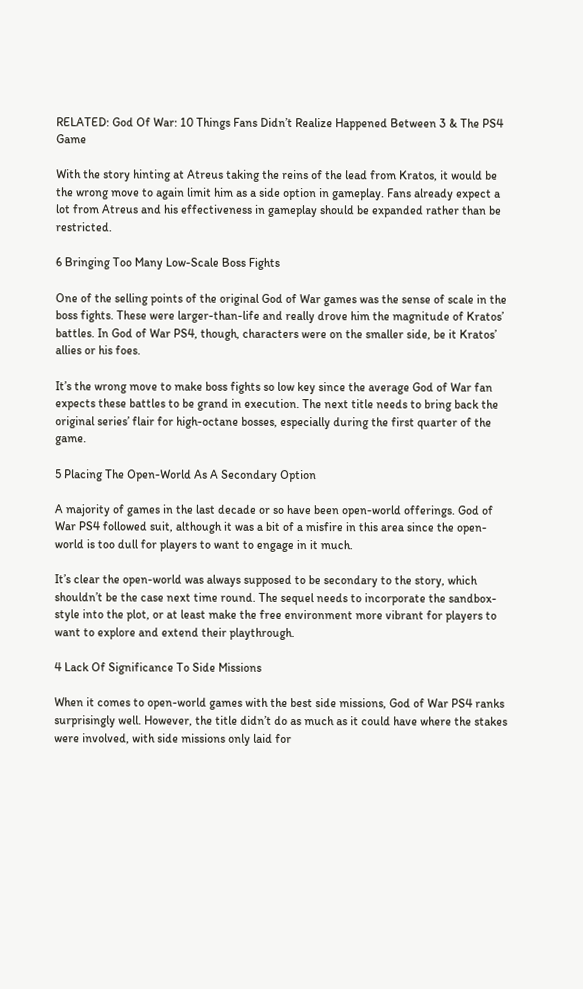RELATED: God Of War: 10 Things Fans Didn’t Realize Happened Between 3 & The PS4 Game

With the story hinting at Atreus taking the reins of the lead from Kratos, it would be the wrong move to again limit him as a side option in gameplay. Fans already expect a lot from Atreus and his effectiveness in gameplay should be expanded rather than be restricted.

6 Bringing Too Many Low-Scale Boss Fights

One of the selling points of the original God of War games was the sense of scale in the boss fights. These were larger-than-life and really drove him the magnitude of Kratos’ battles. In God of War PS4, though, characters were on the smaller side, be it Kratos’ allies or his foes.

It’s the wrong move to make boss fights so low key since the average God of War fan expects these battles to be grand in execution. The next title needs to bring back the original series’ flair for high-octane bosses, especially during the first quarter of the game.

5 Placing The Open-World As A Secondary Option

A majority of games in the last decade or so have been open-world offerings. God of War PS4 followed suit, although it was a bit of a misfire in this area since the open-world is too dull for players to want to engage in it much.

It’s clear the open-world was always supposed to be secondary to the story, which shouldn’t be the case next time round. The sequel needs to incorporate the sandbox-style into the plot, or at least make the free environment more vibrant for players to want to explore and extend their playthrough.

4 Lack Of Significance To Side Missions

When it comes to open-world games with the best side missions, God of War PS4 ranks surprisingly well. However, the title didn’t do as much as it could have where the stakes were involved, with side missions only laid for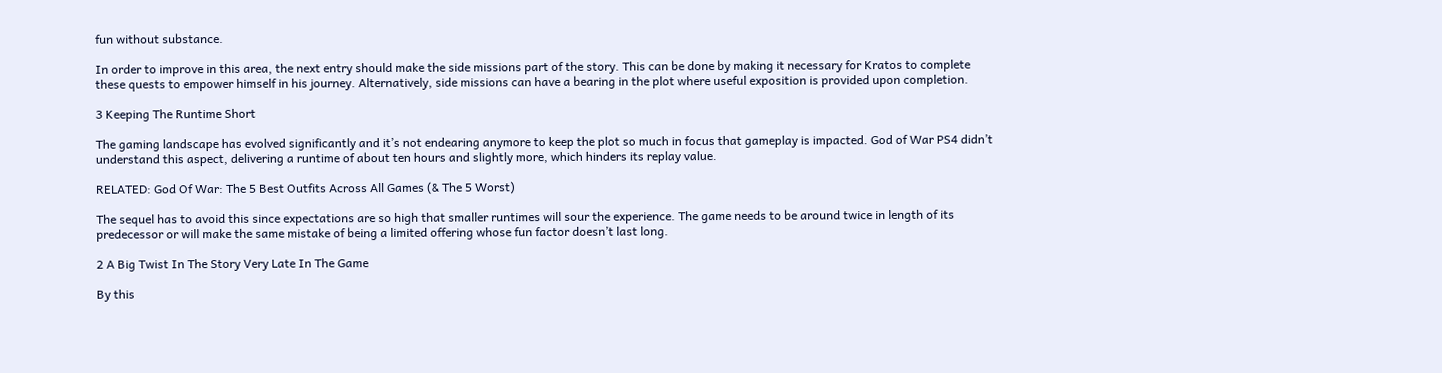fun without substance.

In order to improve in this area, the next entry should make the side missions part of the story. This can be done by making it necessary for Kratos to complete these quests to empower himself in his journey. Alternatively, side missions can have a bearing in the plot where useful exposition is provided upon completion.

3 Keeping The Runtime Short

The gaming landscape has evolved significantly and it’s not endearing anymore to keep the plot so much in focus that gameplay is impacted. God of War PS4 didn’t understand this aspect, delivering a runtime of about ten hours and slightly more, which hinders its replay value.

RELATED: God Of War: The 5 Best Outfits Across All Games (& The 5 Worst)

The sequel has to avoid this since expectations are so high that smaller runtimes will sour the experience. The game needs to be around twice in length of its predecessor or will make the same mistake of being a limited offering whose fun factor doesn’t last long.

2 A Big Twist In The Story Very Late In The Game

By this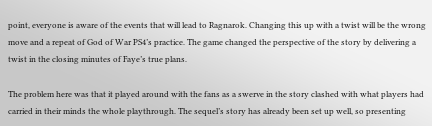point, everyone is aware of the events that will lead to Ragnarok. Changing this up with a twist will be the wrong move and a repeat of God of War PS4’s practice. The game changed the perspective of the story by delivering a twist in the closing minutes of Faye’s true plans.

The problem here was that it played around with the fans as a swerve in the story clashed with what players had carried in their minds the whole playthrough. The sequel’s story has already been set up well, so presenting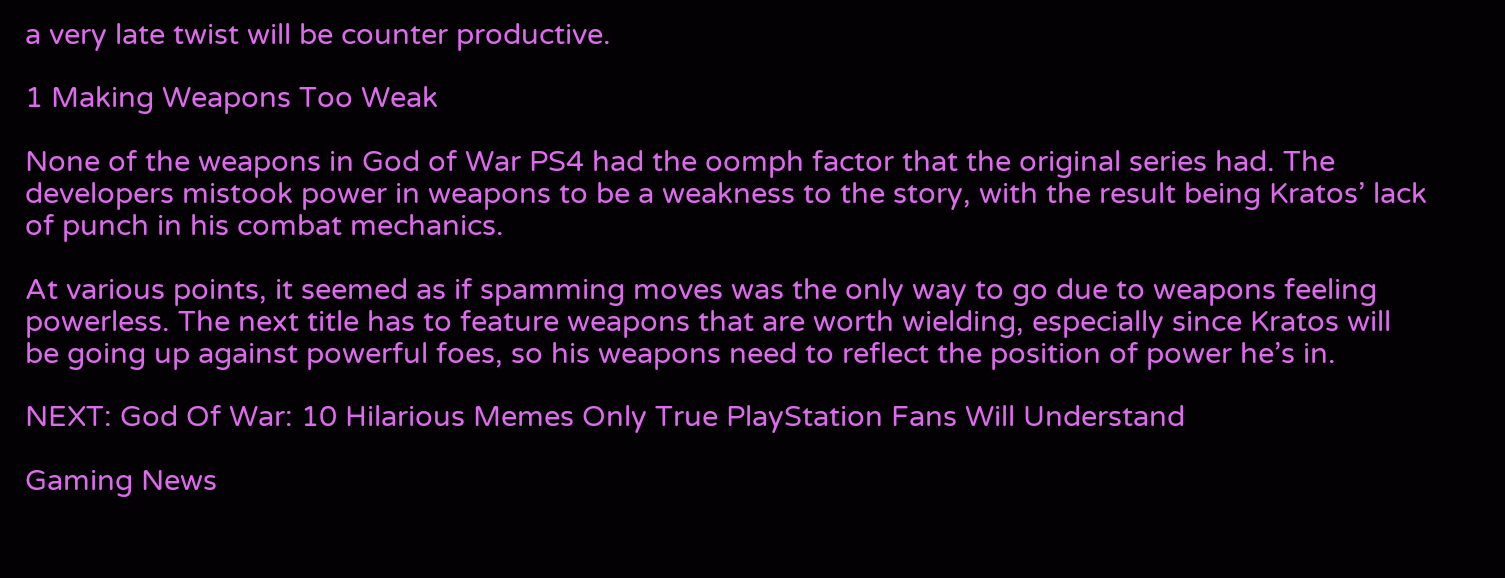a very late twist will be counter productive.

1 Making Weapons Too Weak

None of the weapons in God of War PS4 had the oomph factor that the original series had. The developers mistook power in weapons to be a weakness to the story, with the result being Kratos’ lack of punch in his combat mechanics.

At various points, it seemed as if spamming moves was the only way to go due to weapons feeling powerless. The next title has to feature weapons that are worth wielding, especially since Kratos will be going up against powerful foes, so his weapons need to reflect the position of power he’s in.

NEXT: God Of War: 10 Hilarious Memes Only True PlayStation Fans Will Understand

Gaming News